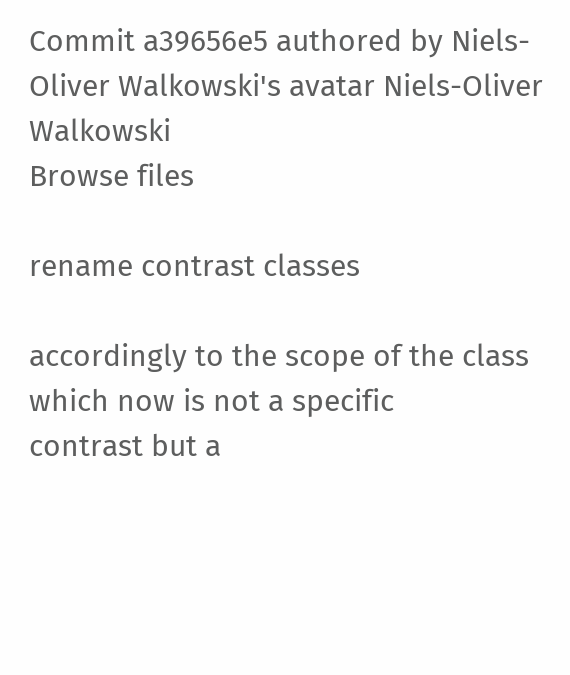Commit a39656e5 authored by Niels-Oliver Walkowski's avatar Niels-Oliver Walkowski
Browse files

rename contrast classes

accordingly to the scope of the class which now is not a specific
contrast but a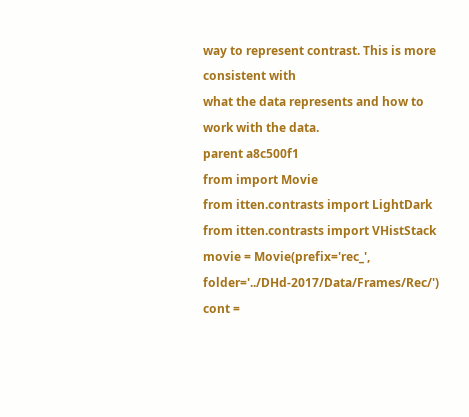way to represent contrast. This is more consistent with
what the data represents and how to work with the data.
parent a8c500f1
from import Movie
from itten.contrasts import LightDark
from itten.contrasts import VHistStack
movie = Movie(prefix='rec_', folder='../DHd-2017/Data/Frames/Rec/')
cont =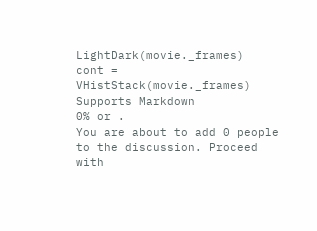LightDark(movie._frames)
cont = VHistStack(movie._frames)
Supports Markdown
0% or .
You are about to add 0 people to the discussion. Proceed with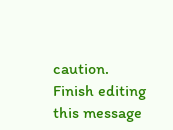caution.
Finish editing this message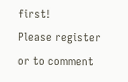first!
Please register or to comment